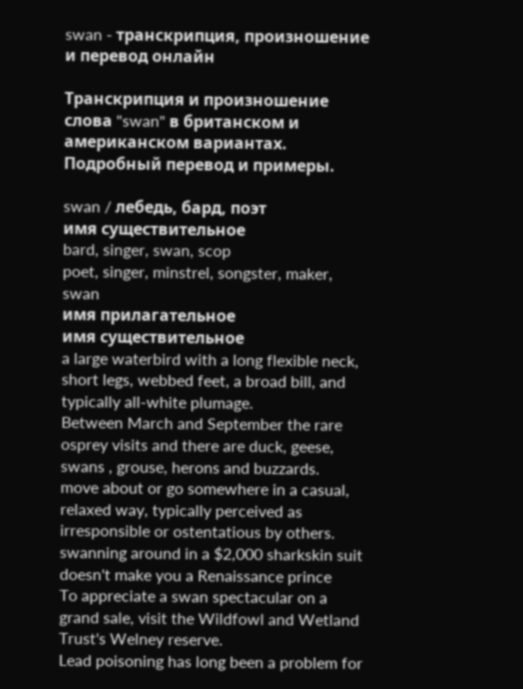swan - транскрипция, произношение и перевод онлайн

Транскрипция и произношение слова "swan" в британском и американском вариантах. Подробный перевод и примеры.

swan / лебедь, бард, поэт
имя существительное
bard, singer, swan, scop
poet, singer, minstrel, songster, maker, swan
имя прилагательное
имя существительное
a large waterbird with a long flexible neck, short legs, webbed feet, a broad bill, and typically all-white plumage.
Between March and September the rare osprey visits and there are duck, geese, swans , grouse, herons and buzzards.
move about or go somewhere in a casual, relaxed way, typically perceived as irresponsible or ostentatious by others.
swanning around in a $2,000 sharkskin suit doesn't make you a Renaissance prince
To appreciate a swan spectacular on a grand sale, visit the Wildfowl and Wetland Trust's Welney reserve.
Lead poisoning has long been a problem for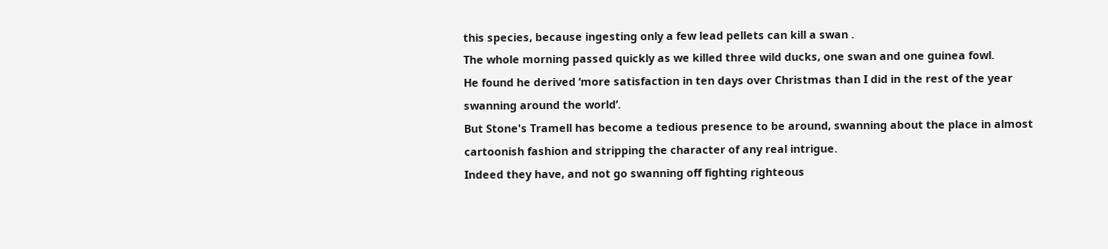this species, because ingesting only a few lead pellets can kill a swan .
The whole morning passed quickly as we killed three wild ducks, one swan and one guinea fowl.
He found he derived ‘more satisfaction in ten days over Christmas than I did in the rest of the year swanning around the world’.
But Stone's Tramell has become a tedious presence to be around, swanning about the place in almost cartoonish fashion and stripping the character of any real intrigue.
Indeed they have, and not go swanning off fighting righteous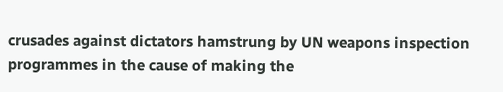crusades against dictators hamstrung by UN weapons inspection programmes in the cause of making the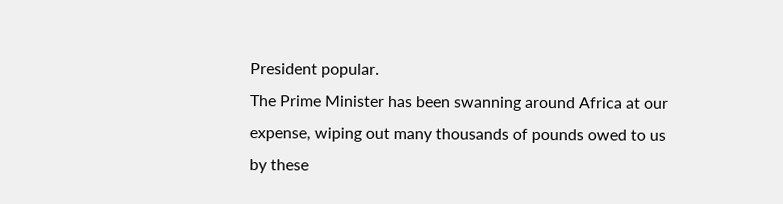President popular.
The Prime Minister has been swanning around Africa at our expense, wiping out many thousands of pounds owed to us by these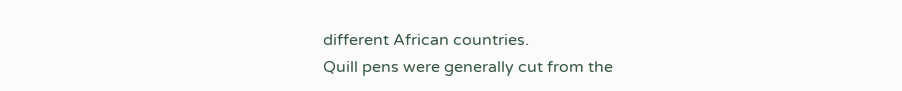different African countries.
Quill pens were generally cut from the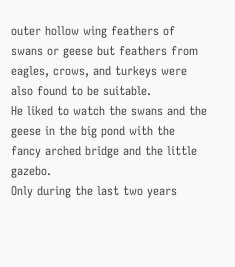outer hollow wing feathers of swans or geese but feathers from eagles, crows, and turkeys were also found to be suitable.
He liked to watch the swans and the geese in the big pond with the fancy arched bridge and the little gazebo.
Only during the last two years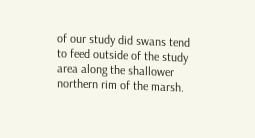of our study did swans tend to feed outside of the study area along the shallower northern rim of the marsh.